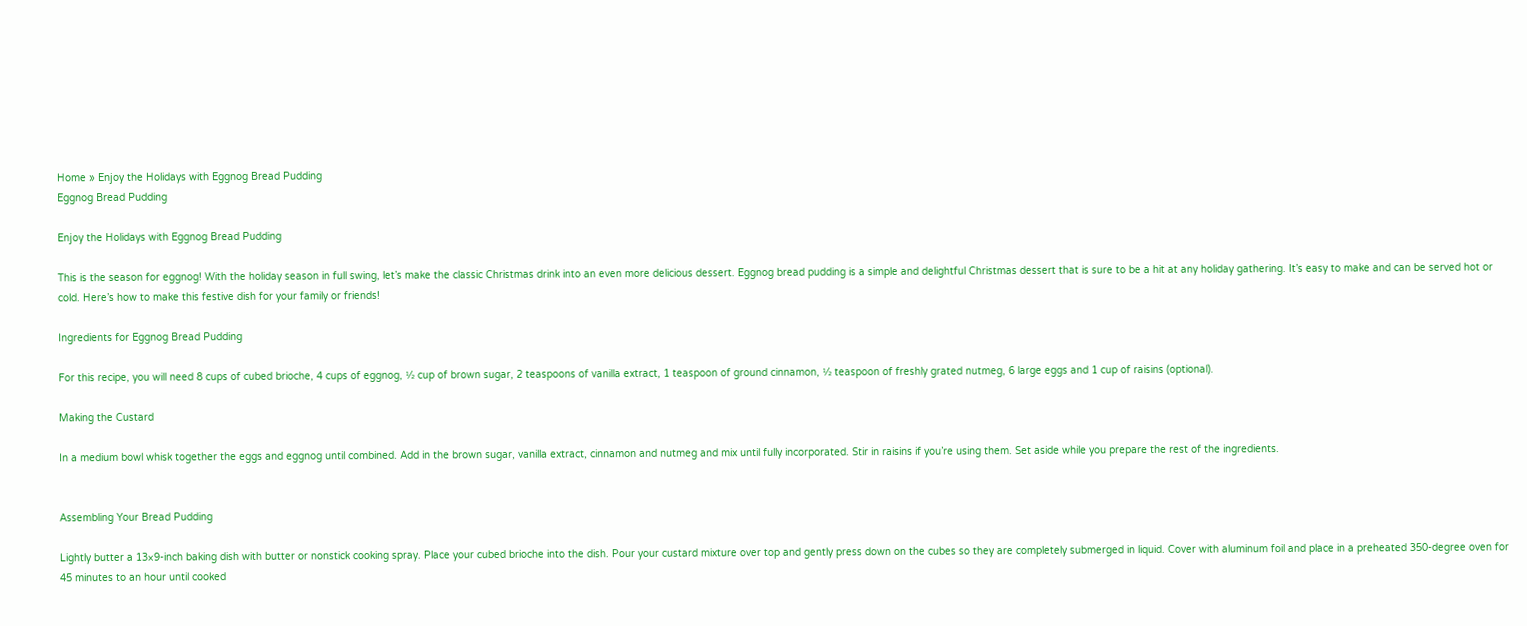Home » Enjoy the Holidays with Eggnog Bread Pudding
Eggnog Bread Pudding

Enjoy the Holidays with Eggnog Bread Pudding

This is the season for eggnog! With the holiday season in full swing, let’s make the classic Christmas drink into an even more delicious dessert. Eggnog bread pudding is a simple and delightful Christmas dessert that is sure to be a hit at any holiday gathering. It’s easy to make and can be served hot or cold. Here’s how to make this festive dish for your family or friends!

Ingredients for Eggnog Bread Pudding

For this recipe, you will need 8 cups of cubed brioche, 4 cups of eggnog, ½ cup of brown sugar, 2 teaspoons of vanilla extract, 1 teaspoon of ground cinnamon, ½ teaspoon of freshly grated nutmeg, 6 large eggs and 1 cup of raisins (optional).

Making the Custard

In a medium bowl whisk together the eggs and eggnog until combined. Add in the brown sugar, vanilla extract, cinnamon and nutmeg and mix until fully incorporated. Stir in raisins if you’re using them. Set aside while you prepare the rest of the ingredients.


Assembling Your Bread Pudding

Lightly butter a 13×9-inch baking dish with butter or nonstick cooking spray. Place your cubed brioche into the dish. Pour your custard mixture over top and gently press down on the cubes so they are completely submerged in liquid. Cover with aluminum foil and place in a preheated 350-degree oven for 45 minutes to an hour until cooked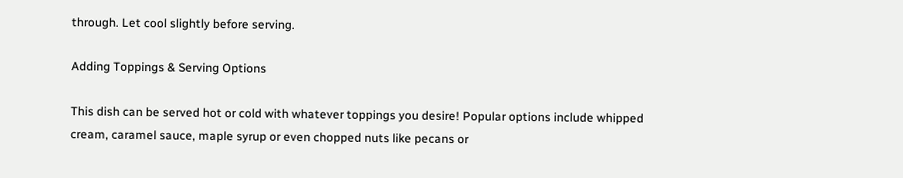through. Let cool slightly before serving.

Adding Toppings & Serving Options

This dish can be served hot or cold with whatever toppings you desire! Popular options include whipped cream, caramel sauce, maple syrup or even chopped nuts like pecans or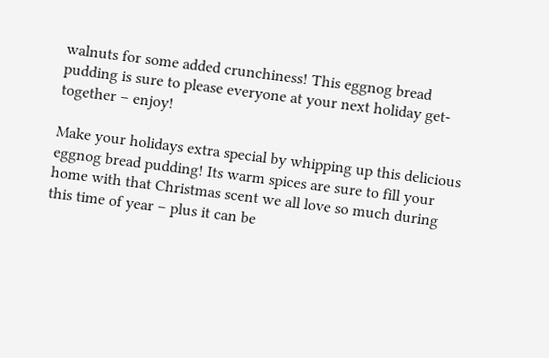walnuts for some added crunchiness! This eggnog bread pudding is sure to please everyone at your next holiday get-together – enjoy!

Make your holidays extra special by whipping up this delicious eggnog bread pudding! Its warm spices are sure to fill your home with that Christmas scent we all love so much during this time of year – plus it can be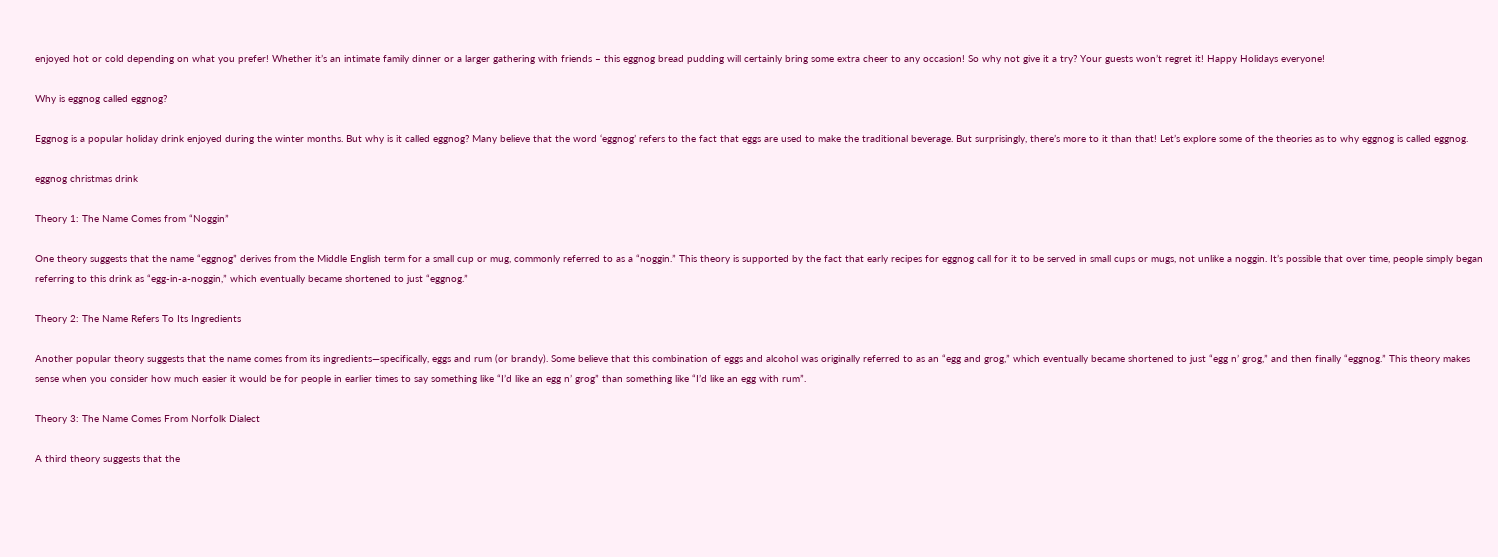enjoyed hot or cold depending on what you prefer! Whether it’s an intimate family dinner or a larger gathering with friends – this eggnog bread pudding will certainly bring some extra cheer to any occasion! So why not give it a try? Your guests won’t regret it! Happy Holidays everyone!

Why is eggnog called eggnog?

Eggnog is a popular holiday drink enjoyed during the winter months. But why is it called eggnog? Many believe that the word ‘eggnog’ refers to the fact that eggs are used to make the traditional beverage. But surprisingly, there’s more to it than that! Let’s explore some of the theories as to why eggnog is called eggnog.

eggnog christmas drink

Theory 1: The Name Comes from “Noggin”

One theory suggests that the name “eggnog” derives from the Middle English term for a small cup or mug, commonly referred to as a “noggin.” This theory is supported by the fact that early recipes for eggnog call for it to be served in small cups or mugs, not unlike a noggin. It’s possible that over time, people simply began referring to this drink as “egg-in-a-noggin,” which eventually became shortened to just “eggnog.”

Theory 2: The Name Refers To Its Ingredients

Another popular theory suggests that the name comes from its ingredients—specifically, eggs and rum (or brandy). Some believe that this combination of eggs and alcohol was originally referred to as an “egg and grog,” which eventually became shortened to just “egg n’ grog,” and then finally “eggnog.” This theory makes sense when you consider how much easier it would be for people in earlier times to say something like “I’d like an egg n’ grog” than something like “I’d like an egg with rum”.

Theory 3: The Name Comes From Norfolk Dialect

A third theory suggests that the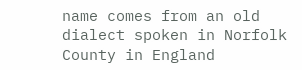name comes from an old dialect spoken in Norfolk County in England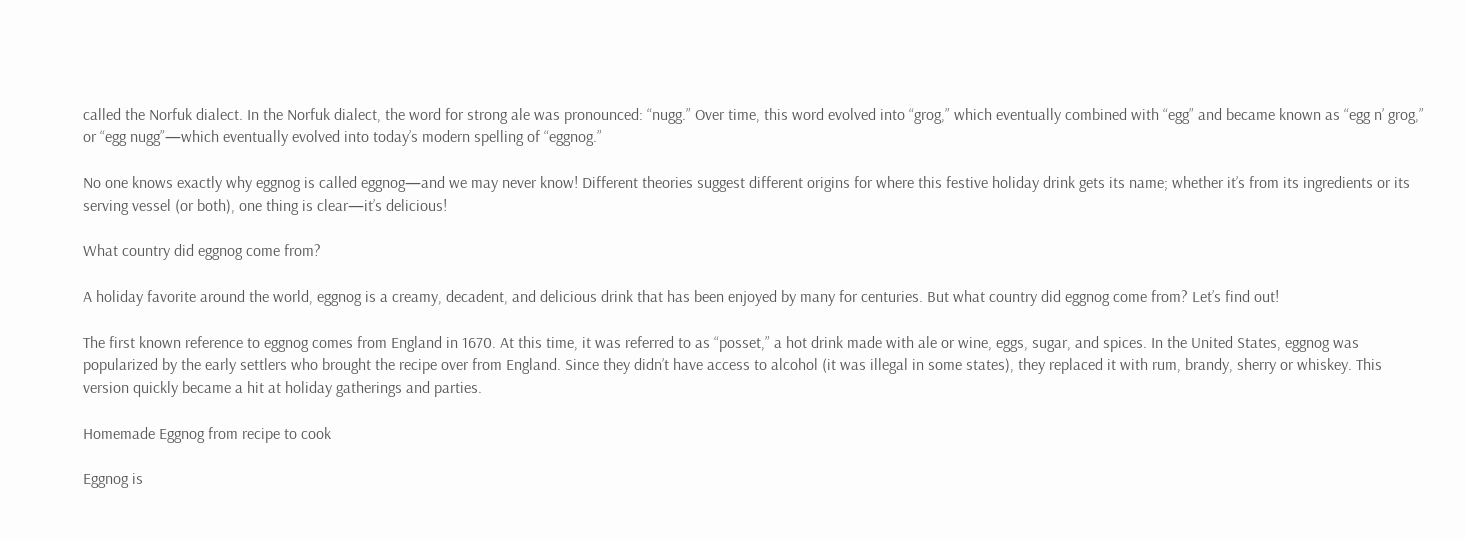called the Norfuk dialect. In the Norfuk dialect, the word for strong ale was pronounced: “nugg.” Over time, this word evolved into “grog,” which eventually combined with “egg” and became known as “egg n’ grog,” or “egg nugg”—which eventually evolved into today’s modern spelling of “eggnog.”

No one knows exactly why eggnog is called eggnog—and we may never know! Different theories suggest different origins for where this festive holiday drink gets its name; whether it’s from its ingredients or its serving vessel (or both), one thing is clear—it’s delicious!

What country did eggnog come from?

A holiday favorite around the world, eggnog is a creamy, decadent, and delicious drink that has been enjoyed by many for centuries. But what country did eggnog come from? Let’s find out!

The first known reference to eggnog comes from England in 1670. At this time, it was referred to as “posset,” a hot drink made with ale or wine, eggs, sugar, and spices. In the United States, eggnog was popularized by the early settlers who brought the recipe over from England. Since they didn’t have access to alcohol (it was illegal in some states), they replaced it with rum, brandy, sherry or whiskey. This version quickly became a hit at holiday gatherings and parties.

Homemade Eggnog from recipe to cook

Eggnog is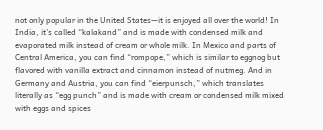not only popular in the United States—it is enjoyed all over the world! In India, it’s called “kalakand” and is made with condensed milk and evaporated milk instead of cream or whole milk. In Mexico and parts of Central America, you can find “rompope,” which is similar to eggnog but flavored with vanilla extract and cinnamon instead of nutmeg. And in Germany and Austria, you can find “eierpunsch,” which translates literally as “egg punch” and is made with cream or condensed milk mixed with eggs and spices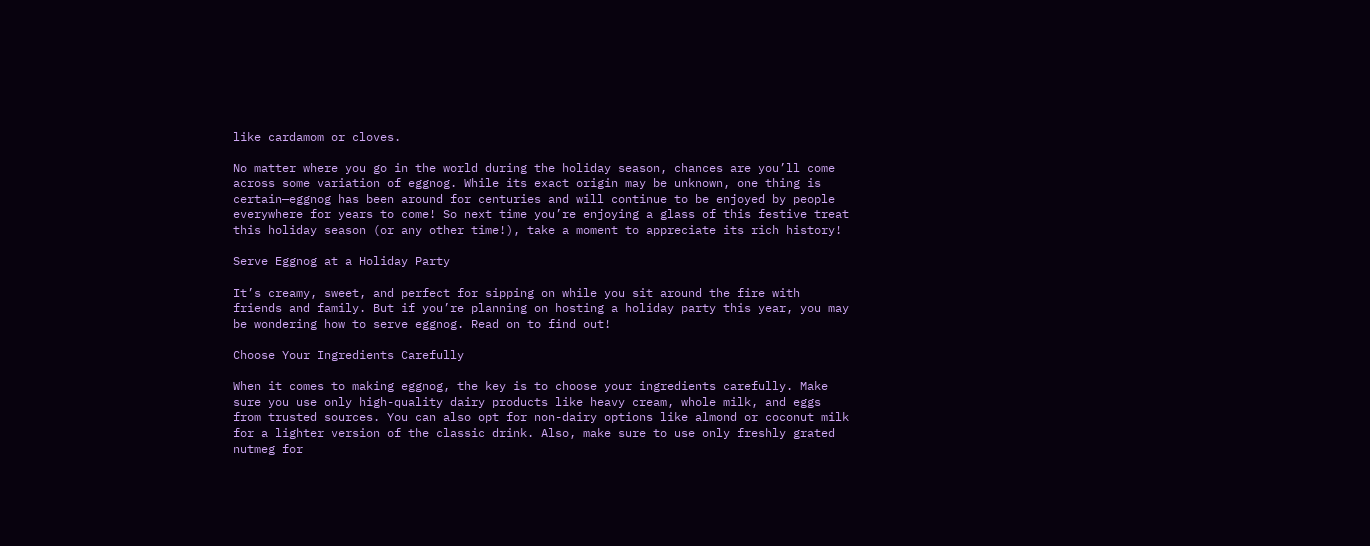like cardamom or cloves.

No matter where you go in the world during the holiday season, chances are you’ll come across some variation of eggnog. While its exact origin may be unknown, one thing is certain—eggnog has been around for centuries and will continue to be enjoyed by people everywhere for years to come! So next time you’re enjoying a glass of this festive treat this holiday season (or any other time!), take a moment to appreciate its rich history!

Serve Eggnog at a Holiday Party

It’s creamy, sweet, and perfect for sipping on while you sit around the fire with friends and family. But if you’re planning on hosting a holiday party this year, you may be wondering how to serve eggnog. Read on to find out!

Choose Your Ingredients Carefully

When it comes to making eggnog, the key is to choose your ingredients carefully. Make sure you use only high-quality dairy products like heavy cream, whole milk, and eggs from trusted sources. You can also opt for non-dairy options like almond or coconut milk for a lighter version of the classic drink. Also, make sure to use only freshly grated nutmeg for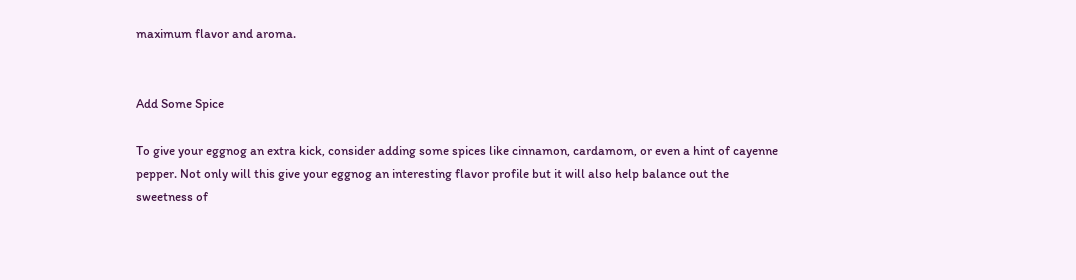maximum flavor and aroma.


Add Some Spice

To give your eggnog an extra kick, consider adding some spices like cinnamon, cardamom, or even a hint of cayenne pepper. Not only will this give your eggnog an interesting flavor profile but it will also help balance out the sweetness of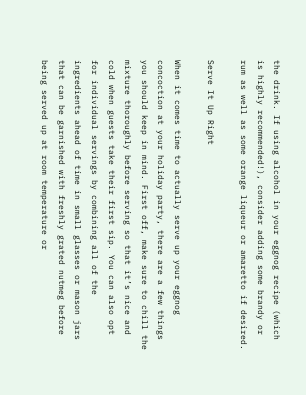the drink. If using alcohol in your eggnog recipe (which is highly recommended!), consider adding some brandy or rum as well as some orange liqueur or amaretto if desired.

Serve It Up Right

When it comes time to actually serve up your eggnog concoction at your holiday party, there are a few things you should keep in mind. First off, make sure to chill the mixture thoroughly before serving so that it’s nice and cold when guests take their first sip. You can also opt for individual servings by combining all of the ingredients ahead of time in small glasses or mason jars that can be garnished with freshly grated nutmeg before being served up at room temperature or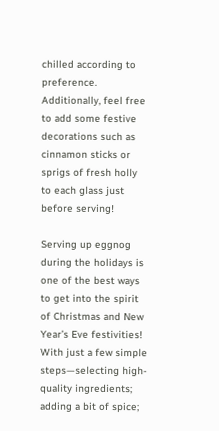chilled according to preference. Additionally, feel free to add some festive decorations such as cinnamon sticks or sprigs of fresh holly to each glass just before serving!

Serving up eggnog during the holidays is one of the best ways to get into the spirit of Christmas and New Year’s Eve festivities! With just a few simple steps—selecting high-quality ingredients; adding a bit of spice;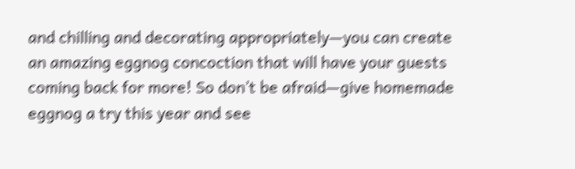and chilling and decorating appropriately—you can create an amazing eggnog concoction that will have your guests coming back for more! So don’t be afraid—give homemade eggnog a try this year and see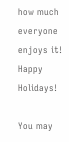how much everyone enjoys it! Happy Holidays!

You may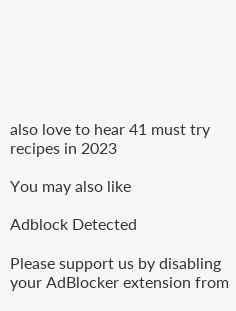also love to hear 41 must try recipes in 2023

You may also like

Adblock Detected

Please support us by disabling your AdBlocker extension from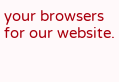your browsers for our website.